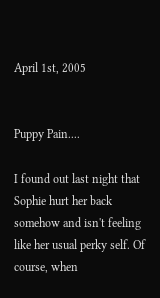April 1st, 2005


Puppy Pain....

I found out last night that Sophie hurt her back somehow and isn't feeling like her usual perky self. Of course, when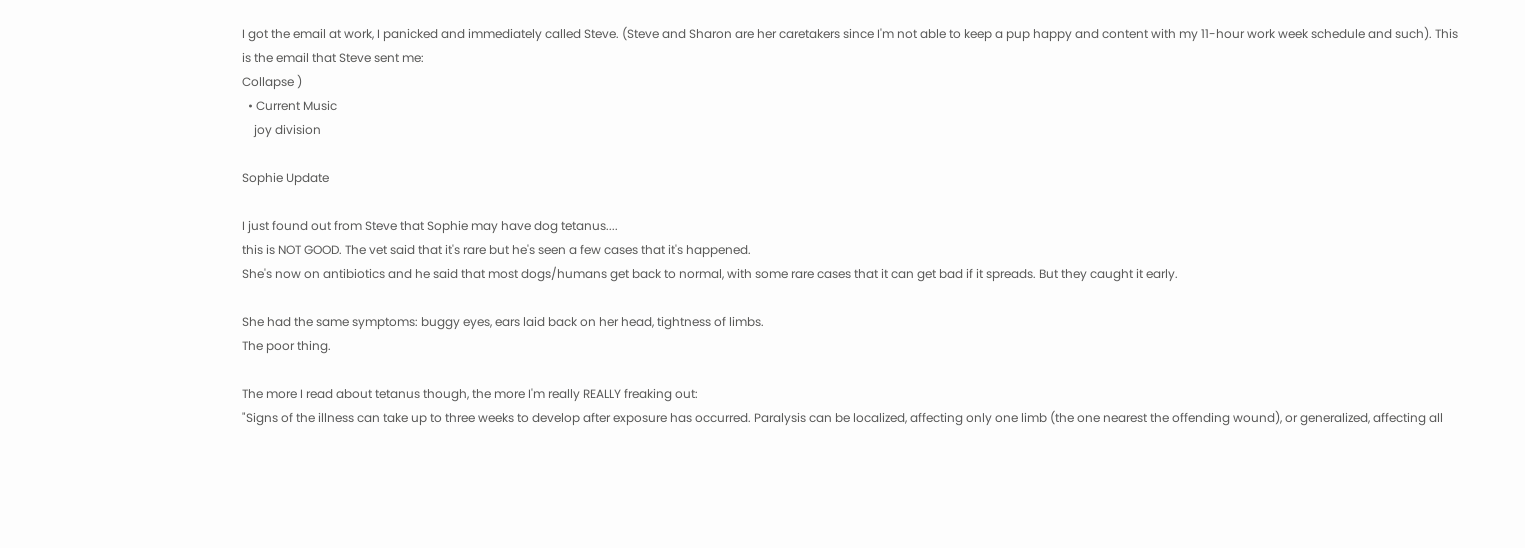I got the email at work, I panicked and immediately called Steve. (Steve and Sharon are her caretakers since I'm not able to keep a pup happy and content with my 11-hour work week schedule and such). This is the email that Steve sent me:
Collapse )
  • Current Music
    joy division

Sophie Update

I just found out from Steve that Sophie may have dog tetanus....
this is NOT GOOD. The vet said that it's rare but he's seen a few cases that it's happened.
She's now on antibiotics and he said that most dogs/humans get back to normal, with some rare cases that it can get bad if it spreads. But they caught it early.

She had the same symptoms: buggy eyes, ears laid back on her head, tightness of limbs.
The poor thing.

The more I read about tetanus though, the more I'm really REALLY freaking out:
"Signs of the illness can take up to three weeks to develop after exposure has occurred. Paralysis can be localized, affecting only one limb (the one nearest the offending wound), or generalized, affecting all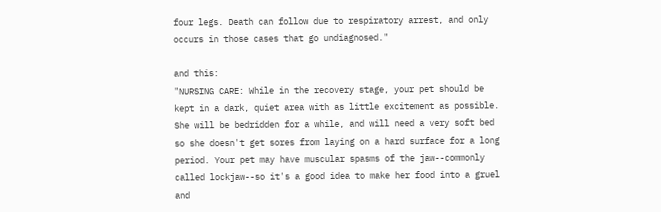four legs. Death can follow due to respiratory arrest, and only occurs in those cases that go undiagnosed."

and this:
"NURSING CARE: While in the recovery stage, your pet should be kept in a dark, quiet area with as little excitement as possible. She will be bedridden for a while, and will need a very soft bed so she doesn't get sores from laying on a hard surface for a long period. Your pet may have muscular spasms of the jaw--commonly called lockjaw--so it's a good idea to make her food into a gruel and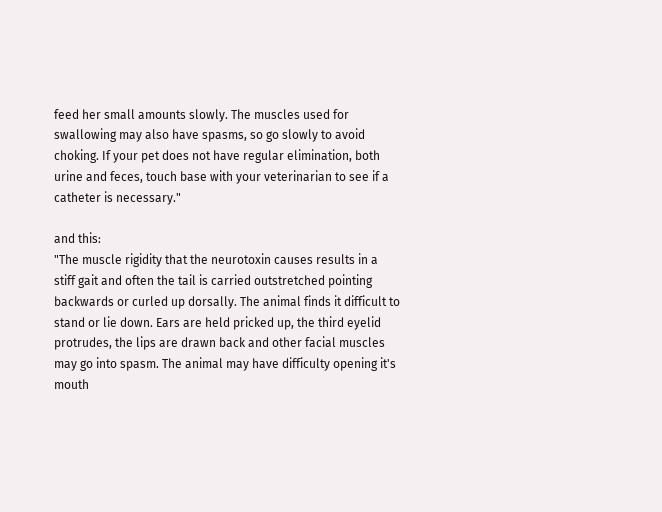feed her small amounts slowly. The muscles used for swallowing may also have spasms, so go slowly to avoid choking. If your pet does not have regular elimination, both urine and feces, touch base with your veterinarian to see if a catheter is necessary."

and this:
"The muscle rigidity that the neurotoxin causes results in a stiff gait and often the tail is carried outstretched pointing backwards or curled up dorsally. The animal finds it difficult to stand or lie down. Ears are held pricked up, the third eyelid protrudes, the lips are drawn back and other facial muscles may go into spasm. The animal may have difficulty opening it's mouth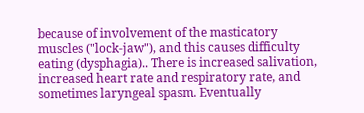because of involvement of the masticatory muscles ("lock-jaw"), and this causes difficulty eating (dysphagia).. There is increased salivation, increased heart rate and respiratory rate, and sometimes laryngeal spasm. Eventually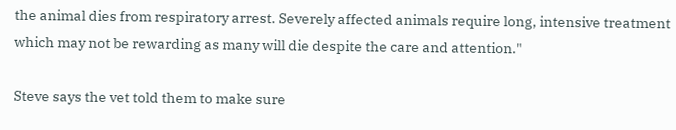the animal dies from respiratory arrest. Severely affected animals require long, intensive treatment which may not be rewarding as many will die despite the care and attention."

Steve says the vet told them to make sure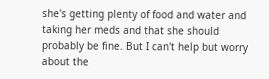she's getting plenty of food and water and taking her meds and that she should probably be fine. But I can't help but worry about the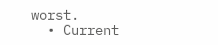worst.
  • Current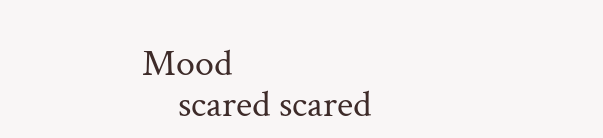Mood
    scared scared